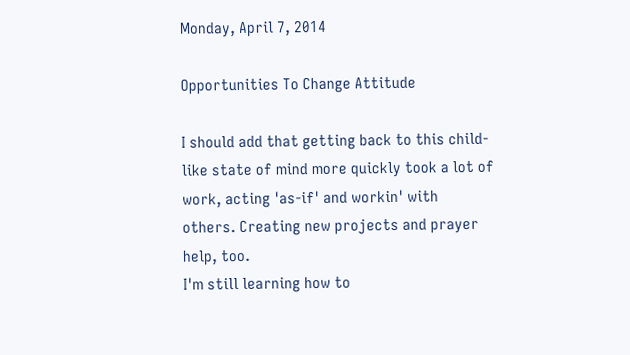Monday, April 7, 2014

Opportunities To Change Attitude

I should add that getting back to this child-like state of mind more quickly took a lot of work, acting 'as-if' and workin' with others. Creating new projects and prayer help, too.
I'm still learning how to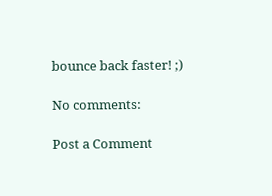bounce back faster! ;)

No comments:

Post a Comment